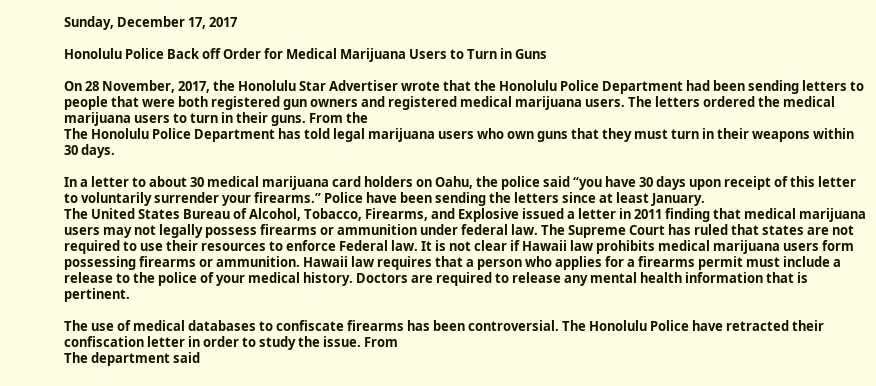Sunday, December 17, 2017

Honolulu Police Back off Order for Medical Marijuana Users to Turn in Guns

On 28 November, 2017, the Honolulu Star Advertiser wrote that the Honolulu Police Department had been sending letters to people that were both registered gun owners and registered medical marijuana users. The letters ordered the medical marijuana users to turn in their guns. From the
The Honolulu Police Department has told legal marijuana users who own guns that they must turn in their weapons within 30 days.

In a letter to about 30 medical marijuana card holders on Oahu, the police said “you have 30 days upon receipt of this letter to voluntarily surrender your firearms.” Police have been sending the letters since at least January.
The United States Bureau of Alcohol, Tobacco, Firearms, and Explosive issued a letter in 2011 finding that medical marijuana users may not legally possess firearms or ammunition under federal law. The Supreme Court has ruled that states are not required to use their resources to enforce Federal law. It is not clear if Hawaii law prohibits medical marijuana users form possessing firearms or ammunition. Hawaii law requires that a person who applies for a firearms permit must include a release to the police of your medical history. Doctors are required to release any mental health information that is pertinent.

The use of medical databases to confiscate firearms has been controversial. The Honolulu Police have retracted their confiscation letter in order to study the issue. From
The department said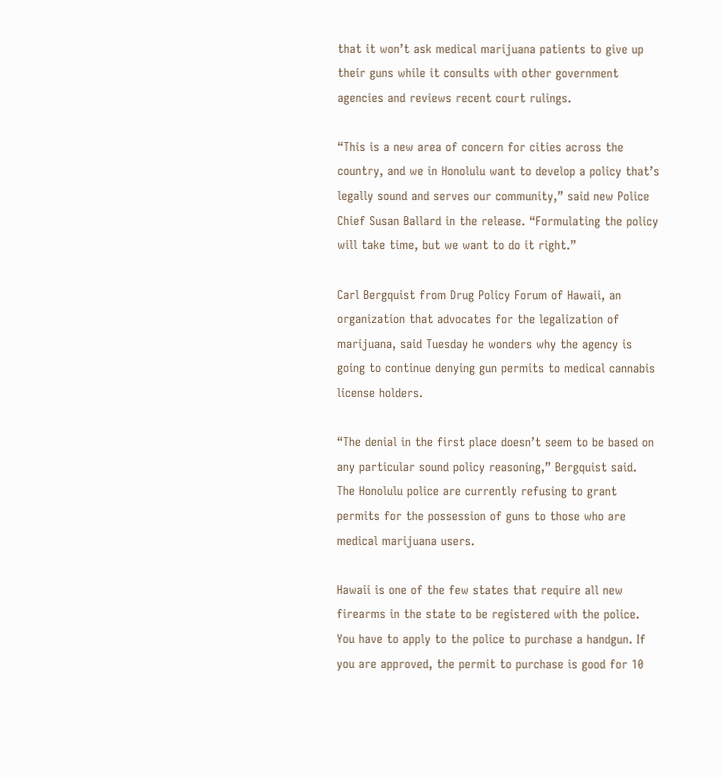that it won’t ask medical marijuana patients to give up their guns while it consults with other government agencies and reviews recent court rulings.

“This is a new area of concern for cities across the country, and we in Honolulu want to develop a policy that’s legally sound and serves our community,” said new Police Chief Susan Ballard in the release. “Formulating the policy will take time, but we want to do it right.”

Carl Bergquist from Drug Policy Forum of Hawaii, an organization that advocates for the legalization of marijuana, said Tuesday he wonders why the agency is going to continue denying gun permits to medical cannabis license holders.

“The denial in the first place doesn’t seem to be based on any particular sound policy reasoning,” Bergquist said.
The Honolulu police are currently refusing to grant permits for the possession of guns to those who are medical marijuana users.

Hawaii is one of the few states that require all new firearms in the state to be registered with the police.  You have to apply to the police to purchase a handgun. If you are approved, the permit to purchase is good for 10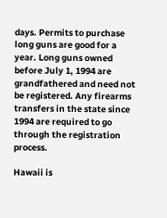days. Permits to purchase long guns are good for a year. Long guns owned before July 1, 1994 are grandfathered and need not be registered. Any firearms transfers in the state since 1994 are required to go through the registration process.

Hawaii is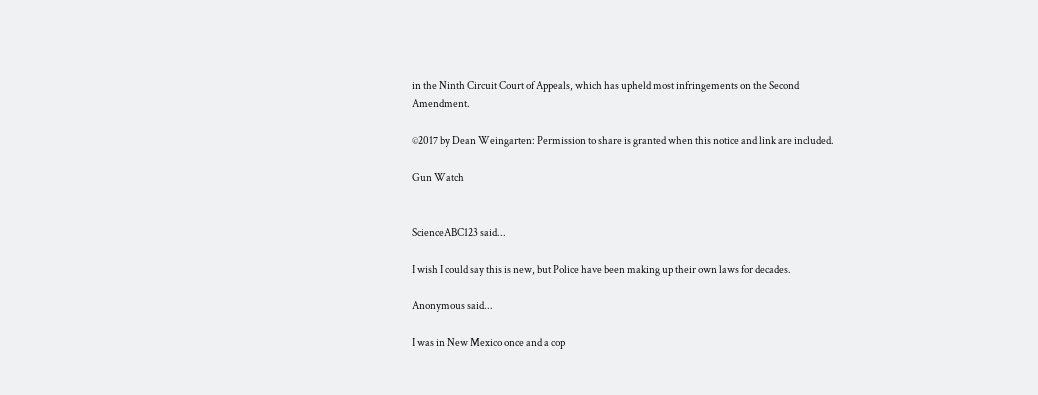in the Ninth Circuit Court of Appeals, which has upheld most infringements on the Second Amendment.

©2017 by Dean Weingarten: Permission to share is granted when this notice and link are included.

Gun Watch


ScienceABC123 said...

I wish I could say this is new, but Police have been making up their own laws for decades.

Anonymous said...

I was in New Mexico once and a cop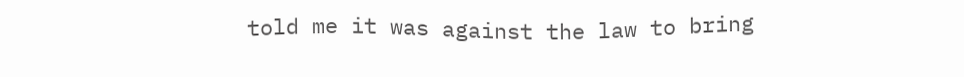told me it was against the law to bring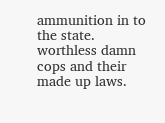ammunition in to the state. worthless damn cops and their made up laws.